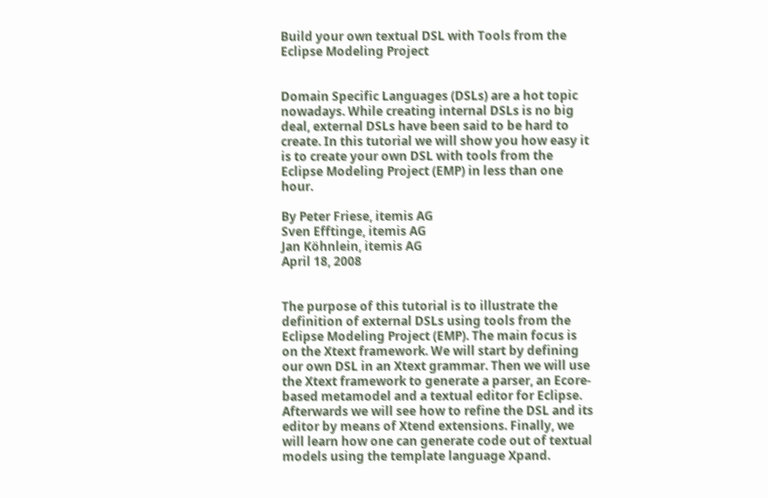Build your own textual DSL with Tools from the Eclipse Modeling Project


Domain Specific Languages (DSLs) are a hot topic nowadays. While creating internal DSLs is no big deal, external DSLs have been said to be hard to create. In this tutorial we will show you how easy it is to create your own DSL with tools from the Eclipse Modeling Project (EMP) in less than one hour.

By Peter Friese, itemis AG
Sven Efftinge, itemis AG
Jan Köhnlein, itemis AG
April 18, 2008


The purpose of this tutorial is to illustrate the definition of external DSLs using tools from the Eclipse Modeling Project (EMP). The main focus is on the Xtext framework. We will start by defining our own DSL in an Xtext grammar. Then we will use the Xtext framework to generate a parser, an Ecore-based metamodel and a textual editor for Eclipse. Afterwards we will see how to refine the DSL and its editor by means of Xtend extensions. Finally, we will learn how one can generate code out of textual models using the template language Xpand.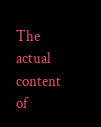The actual content of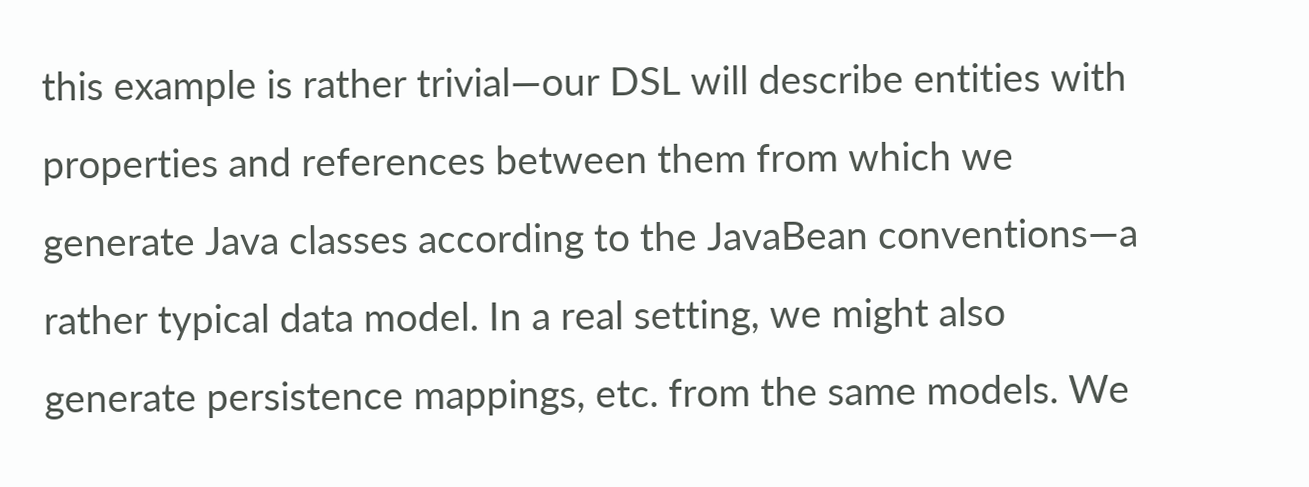this example is rather trivial—our DSL will describe entities with properties and references between them from which we generate Java classes according to the JavaBean conventions—a rather typical data model. In a real setting, we might also generate persistence mappings, etc. from the same models. We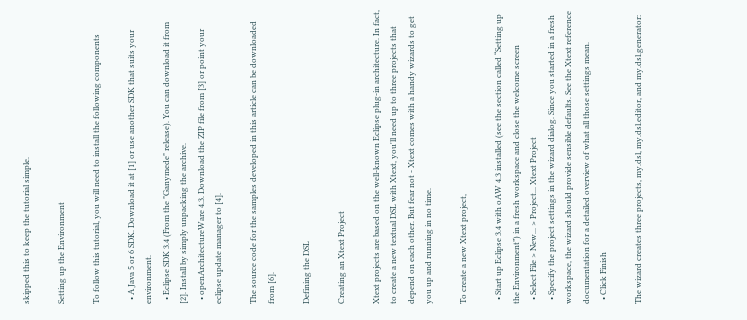skipped this to keep the tutorial simple.

Setting up the Environment

To follow this tutorial, you will need to install the following components

  • A Java 5 or 6 SDK. Download it at [1] or use another SDK that suits your environment.
  • Eclipse SDK 3.4 (From the "Ganymede" release). You can download it from [2]. Install by simply unpacking the archive.
  • openArchitectureWare 4.3. Download the ZIP file from [3] or point your eclipse update manager to [4].

The source code for the samples developed in this article can be downloaded from [6].

Defining the DSL

Creating an Xtext Project

Xtext projects are based on the well-known Eclipse plug-in architecture. In fact, to create a new textual DSL with Xtext, you'll need up to three projects that depend on each other. But fear not - Xtext comes with a handy wizards to get you up and running in no time.

To create a new Xtext project,

  • Start up Eclipse 3.4 with oAW 4.3 installed (see the section called “Setting up the Environment”) in a fresh workspace and close the welcome screen
  • Select File > New... > Project... Xtext Project
  • Specify the project settings in the wizard dialog. Since you started in a fresh workspace, the wizard should provide sensible defaults. See the Xtext reference documentation for a detailed overview of what all those settings mean.
  • Click Finish

The wizard creates three projects, my.dsl, my.dsl.editor, and my.dsl.generator: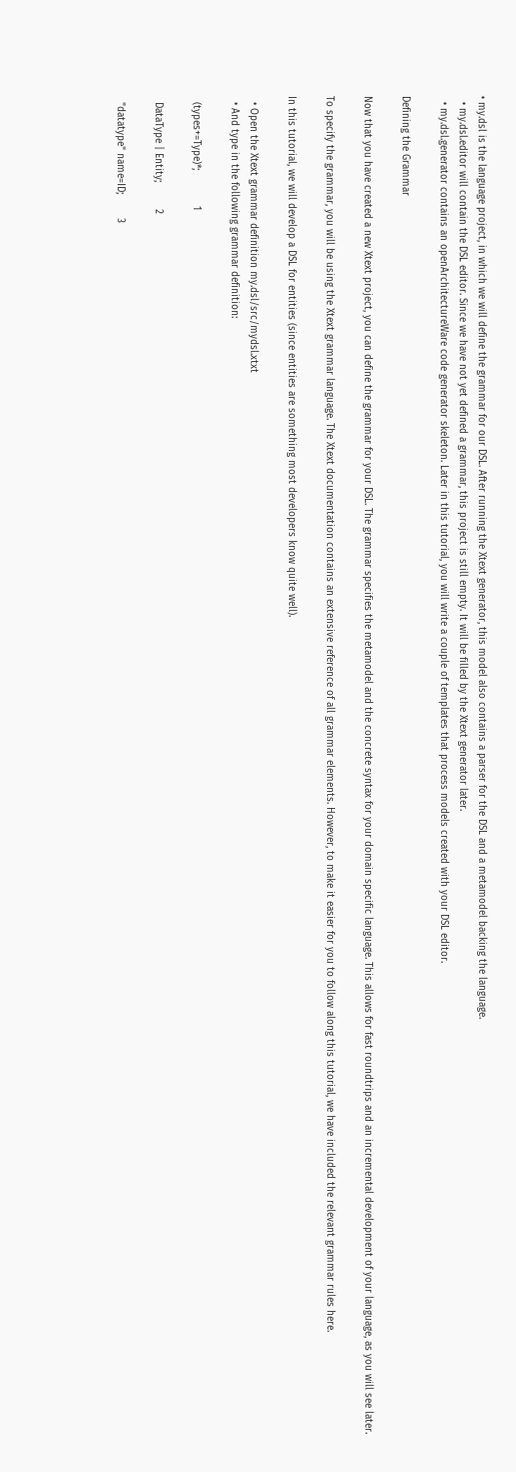• my.dsl is the language project, in which we will define the grammar for our DSL. After running the Xtext generator, this model also contains a parser for the DSL and a metamodel backing the language.
  • my.dsl.editor will contain the DSL editor. Since we have not yet defined a grammar, this project is still empty. It will be filled by the Xtext generator later.
  • my.dsl.generator contains an openArchitectureWare code generator skeleton. Later in this tutorial, you will write a couple of templates that process models created with your DSL editor.

Defining the Grammar

Now that you have created a new Xtext project, you can define the grammar for your DSL. The grammar specifies the metamodel and the concrete syntax for your domain specific language. This allows for fast roundtrips and an incremental development of your language, as you will see later.

To specify the grammar, you will be using the Xtext grammar language. The Xtext documentation contains an extensive reference of all grammar elements. However, to make it easier for you to follow along this tutorial, we have included the relevant grammar rules here.

In this tutorial, we will develop a DSL for entities (since entities are something most developers know quite well).

  • Open the Xtext grammar definition my.dsl/src/mydsl.xtxt
  • And type in the following grammar definition:

  (types+=Type)*;            1

  DataType | Entity;         2

  "datatype" name=ID;        3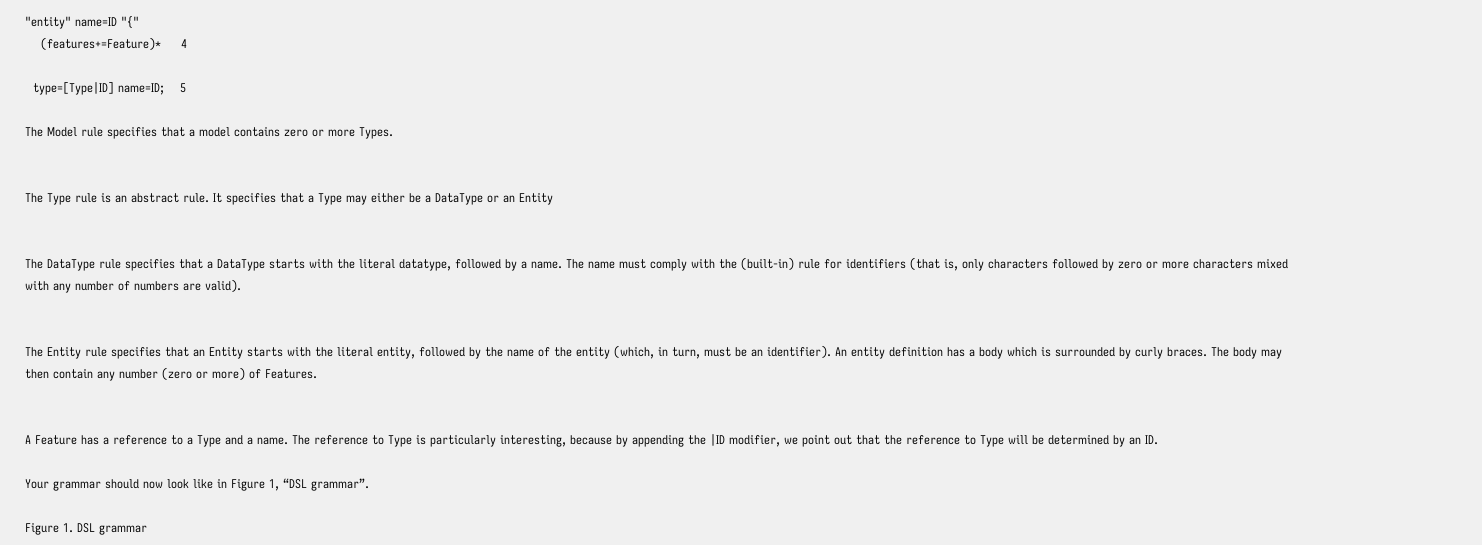"entity" name=ID "{"
    (features+=Feature)*     4

  type=[Type|ID] name=ID;    5

The Model rule specifies that a model contains zero or more Types.


The Type rule is an abstract rule. It specifies that a Type may either be a DataType or an Entity


The DataType rule specifies that a DataType starts with the literal datatype, followed by a name. The name must comply with the (built-in) rule for identifiers (that is, only characters followed by zero or more characters mixed with any number of numbers are valid).


The Entity rule specifies that an Entity starts with the literal entity, followed by the name of the entity (which, in turn, must be an identifier). An entity definition has a body which is surrounded by curly braces. The body may then contain any number (zero or more) of Features.


A Feature has a reference to a Type and a name. The reference to Type is particularly interesting, because by appending the |ID modifier, we point out that the reference to Type will be determined by an ID.

Your grammar should now look like in Figure 1, “DSL grammar”.

Figure 1. DSL grammar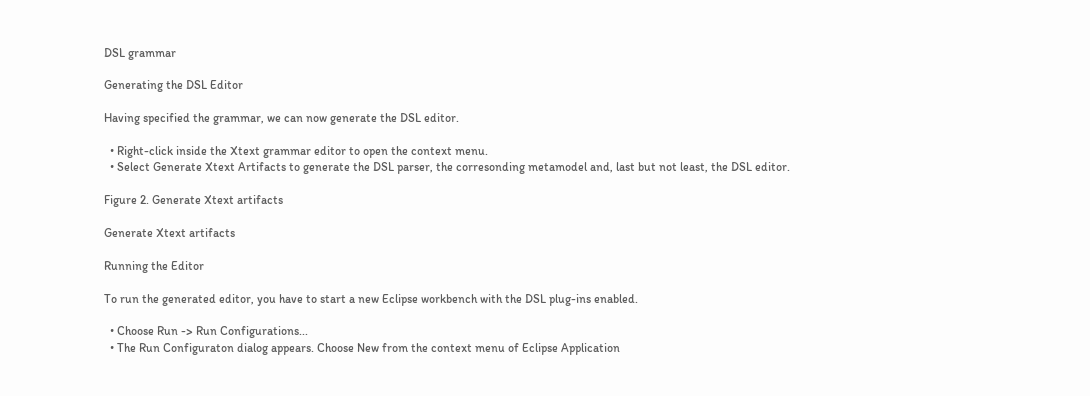DSL grammar

Generating the DSL Editor

Having specified the grammar, we can now generate the DSL editor.

  • Right-click inside the Xtext grammar editor to open the context menu.
  • Select Generate Xtext Artifacts to generate the DSL parser, the corresonding metamodel and, last but not least, the DSL editor.

Figure 2. Generate Xtext artifacts

Generate Xtext artifacts

Running the Editor

To run the generated editor, you have to start a new Eclipse workbench with the DSL plug-ins enabled.

  • Choose Run -> Run Configurations...
  • The Run Configuraton dialog appears. Choose New from the context menu of Eclipse Application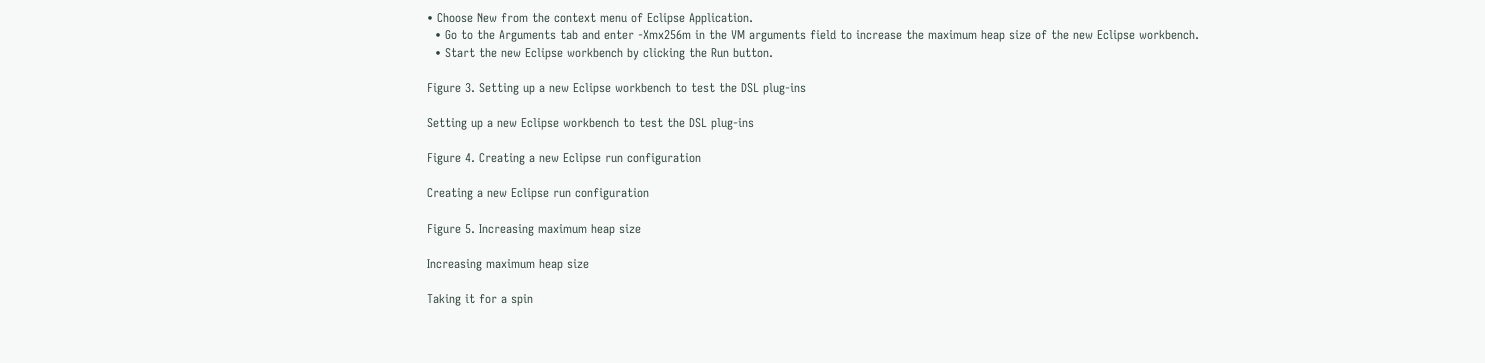• Choose New from the context menu of Eclipse Application.
  • Go to the Arguments tab and enter -Xmx256m in the VM arguments field to increase the maximum heap size of the new Eclipse workbench.
  • Start the new Eclipse workbench by clicking the Run button.

Figure 3. Setting up a new Eclipse workbench to test the DSL plug-ins

Setting up a new Eclipse workbench to test the DSL plug-ins

Figure 4. Creating a new Eclipse run configuration

Creating a new Eclipse run configuration

Figure 5. Increasing maximum heap size

Increasing maximum heap size

Taking it for a spin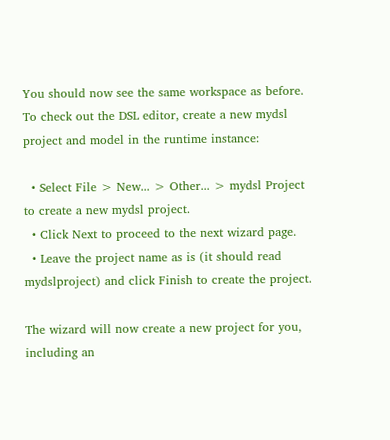You should now see the same workspace as before. To check out the DSL editor, create a new mydsl project and model in the runtime instance:

  • Select File > New... > Other... > mydsl Project to create a new mydsl project.
  • Click Next to proceed to the next wizard page.
  • Leave the project name as is (it should read mydslproject) and click Finish to create the project.

The wizard will now create a new project for you, including an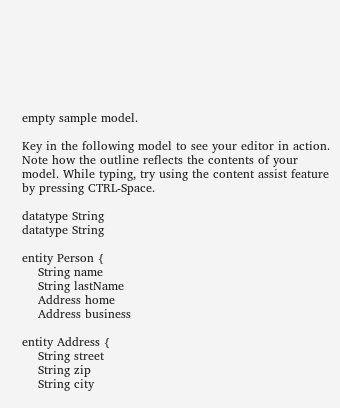empty sample model.

Key in the following model to see your editor in action. Note how the outline reflects the contents of your model. While typing, try using the content assist feature by pressing CTRL-Space.

datatype String
datatype String

entity Person {
    String name
    String lastName
    Address home
    Address business

entity Address {
    String street
    String zip
    String city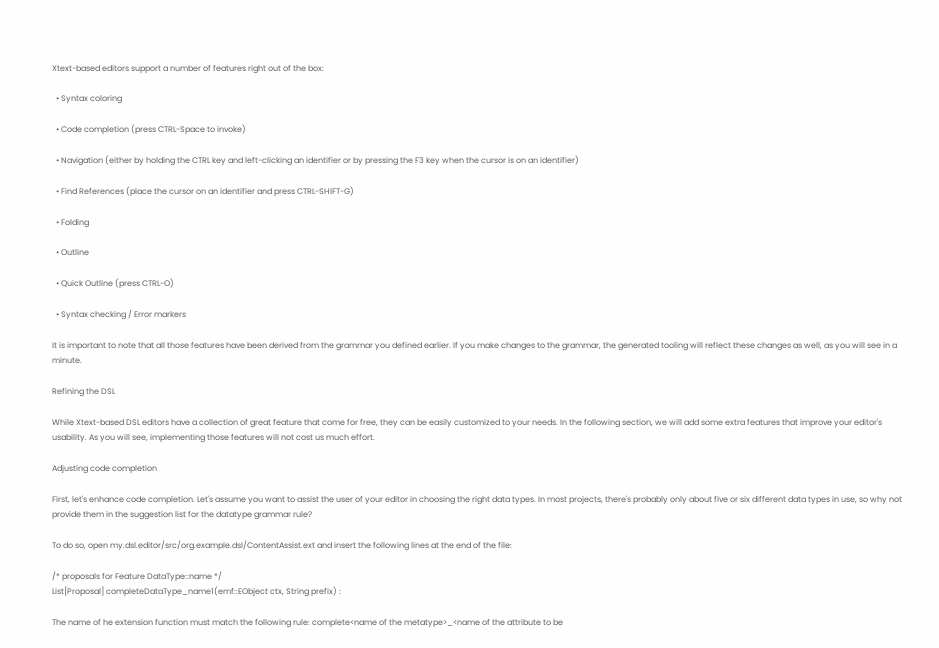Xtext-based editors support a number of features right out of the box:

  • Syntax coloring

  • Code completion (press CTRL-Space to invoke)

  • Navigation (either by holding the CTRL key and left-clicking an identifier or by pressing the F3 key when the cursor is on an identifier)

  • Find References (place the cursor on an identifier and press CTRL-SHIFT-G)

  • Folding

  • Outline

  • Quick Outline (press CTRL-O)

  • Syntax checking / Error markers

It is important to note that all those features have been derived from the grammar you defined earlier. If you make changes to the grammar, the generated tooling will reflect these changes as well, as you will see in a minute.

Refining the DSL

While Xtext-based DSL editors have a collection of great feature that come for free, they can be easily customized to your needs. In the following section, we will add some extra features that improve your editor's usability. As you will see, implementing those features will not cost us much effort.

Adjusting code completion

First, let's enhance code completion. Let's assume you want to assist the user of your editor in choosing the right data types. In most projects, there's probably only about five or six different data types in use, so why not provide them in the suggestion list for the datatype grammar rule?

To do so, open my.dsl.editor/src/org.example.dsl/ContentAssist.ext and insert the following lines at the end of the file:

/* proposals for Feature DataType::name */
List[Proposal] completeDataType_name1(emf::EObject ctx, String prefix) :

The name of he extension function must match the following rule: complete<name of the metatype>_<name of the attribute to be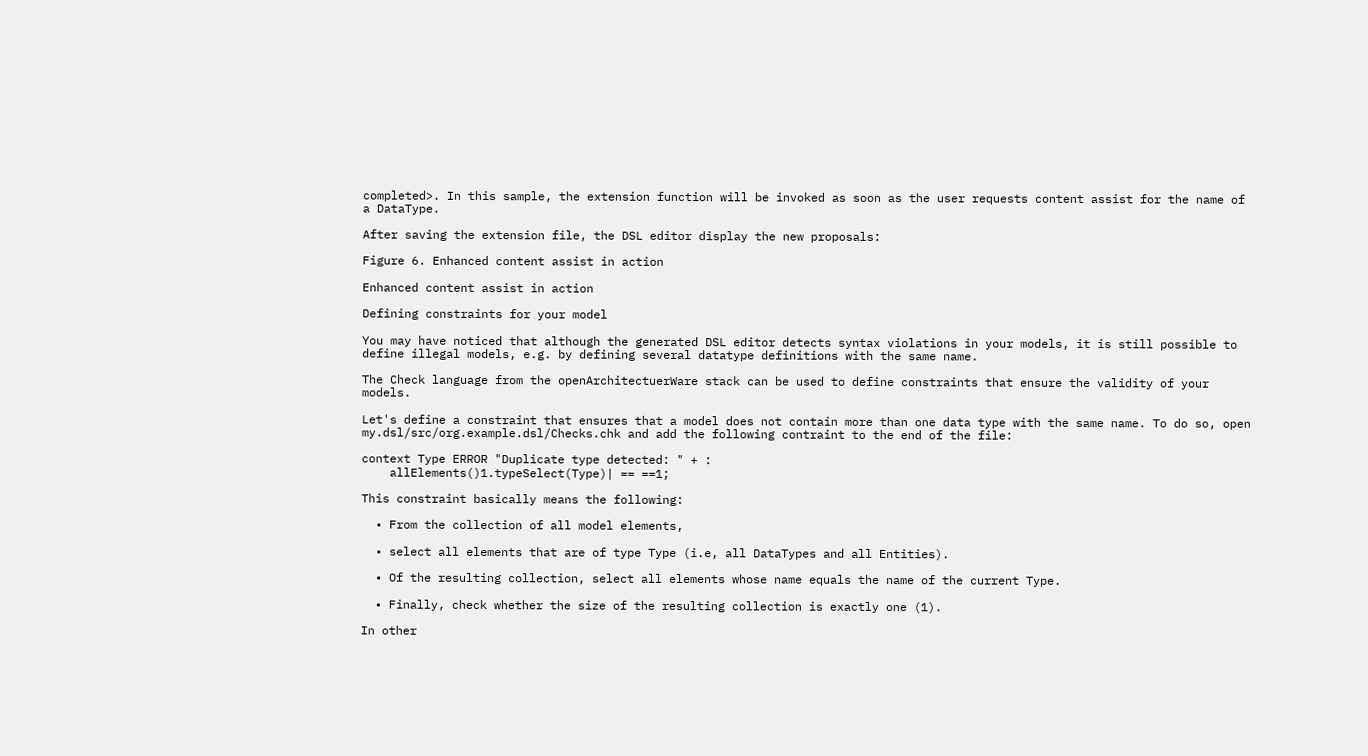completed>. In this sample, the extension function will be invoked as soon as the user requests content assist for the name of a DataType.

After saving the extension file, the DSL editor display the new proposals:

Figure 6. Enhanced content assist in action

Enhanced content assist in action

Defining constraints for your model

You may have noticed that although the generated DSL editor detects syntax violations in your models, it is still possible to define illegal models, e.g. by defining several datatype definitions with the same name.

The Check language from the openArchitectuerWare stack can be used to define constraints that ensure the validity of your models.

Let's define a constraint that ensures that a model does not contain more than one data type with the same name. To do so, open my.dsl/src/org.example.dsl/Checks.chk and add the following contraint to the end of the file:

context Type ERROR "Duplicate type detected: " + :
    allElements()1.typeSelect(Type)| == ==1;

This constraint basically means the following:

  • From the collection of all model elements,

  • select all elements that are of type Type (i.e, all DataTypes and all Entities).

  • Of the resulting collection, select all elements whose name equals the name of the current Type.

  • Finally, check whether the size of the resulting collection is exactly one (1).

In other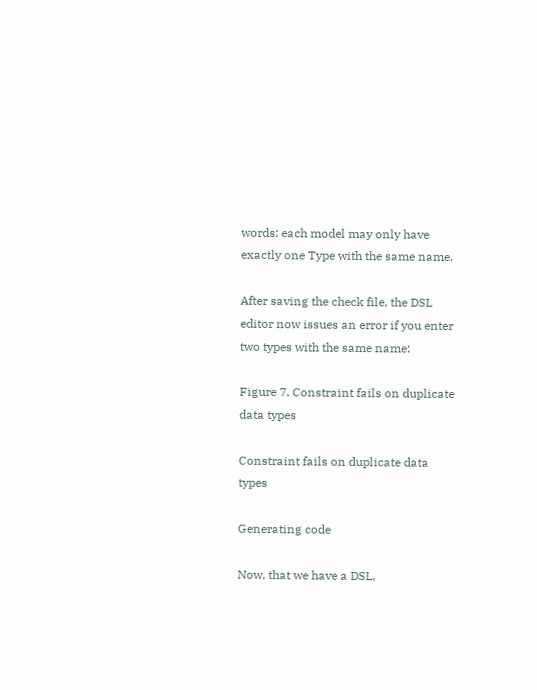words: each model may only have exactly one Type with the same name.

After saving the check file, the DSL editor now issues an error if you enter two types with the same name:

Figure 7. Constraint fails on duplicate data types

Constraint fails on duplicate data types

Generating code

Now, that we have a DSL,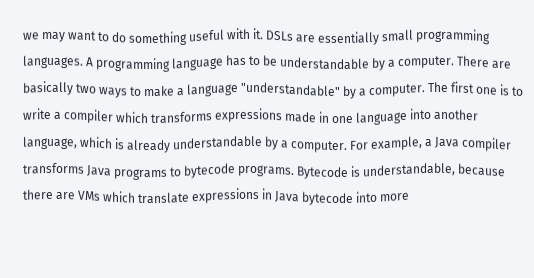we may want to do something useful with it. DSLs are essentially small programming languages. A programming language has to be understandable by a computer. There are basically two ways to make a language "understandable" by a computer. The first one is to write a compiler which transforms expressions made in one language into another language, which is already understandable by a computer. For example, a Java compiler transforms Java programs to bytecode programs. Bytecode is understandable, because there are VMs which translate expressions in Java bytecode into more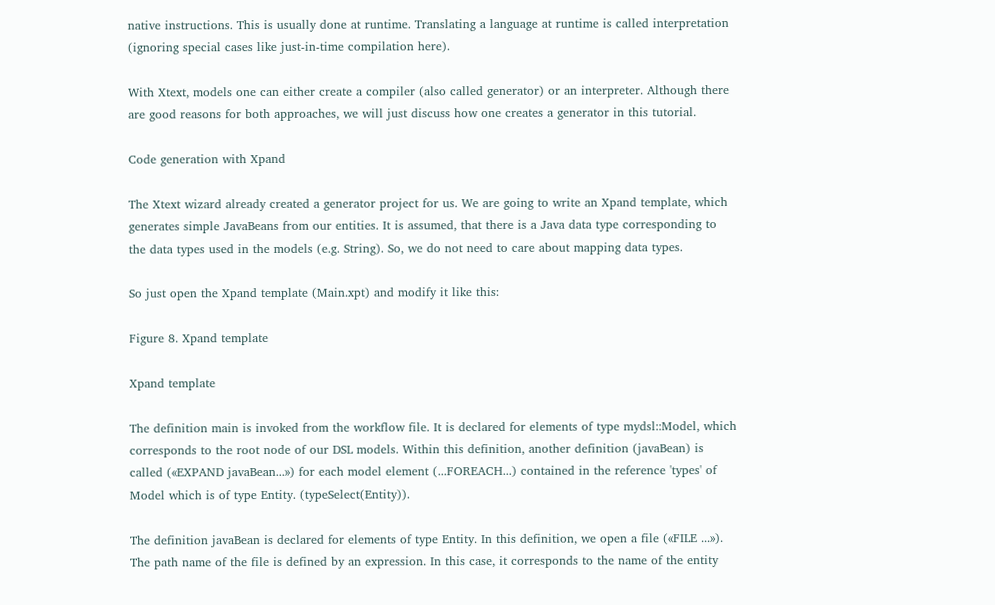native instructions. This is usually done at runtime. Translating a language at runtime is called interpretation (ignoring special cases like just-in-time compilation here).

With Xtext, models one can either create a compiler (also called generator) or an interpreter. Although there are good reasons for both approaches, we will just discuss how one creates a generator in this tutorial.

Code generation with Xpand

The Xtext wizard already created a generator project for us. We are going to write an Xpand template, which generates simple JavaBeans from our entities. It is assumed, that there is a Java data type corresponding to the data types used in the models (e.g. String). So, we do not need to care about mapping data types.

So just open the Xpand template (Main.xpt) and modify it like this:

Figure 8. Xpand template

Xpand template

The definition main is invoked from the workflow file. It is declared for elements of type mydsl::Model, which corresponds to the root node of our DSL models. Within this definition, another definition (javaBean) is called («EXPAND javaBean...») for each model element (...FOREACH...) contained in the reference 'types' of Model which is of type Entity. (typeSelect(Entity)).

The definition javaBean is declared for elements of type Entity. In this definition, we open a file («FILE ...»). The path name of the file is defined by an expression. In this case, it corresponds to the name of the entity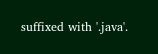suffixed with '.java'.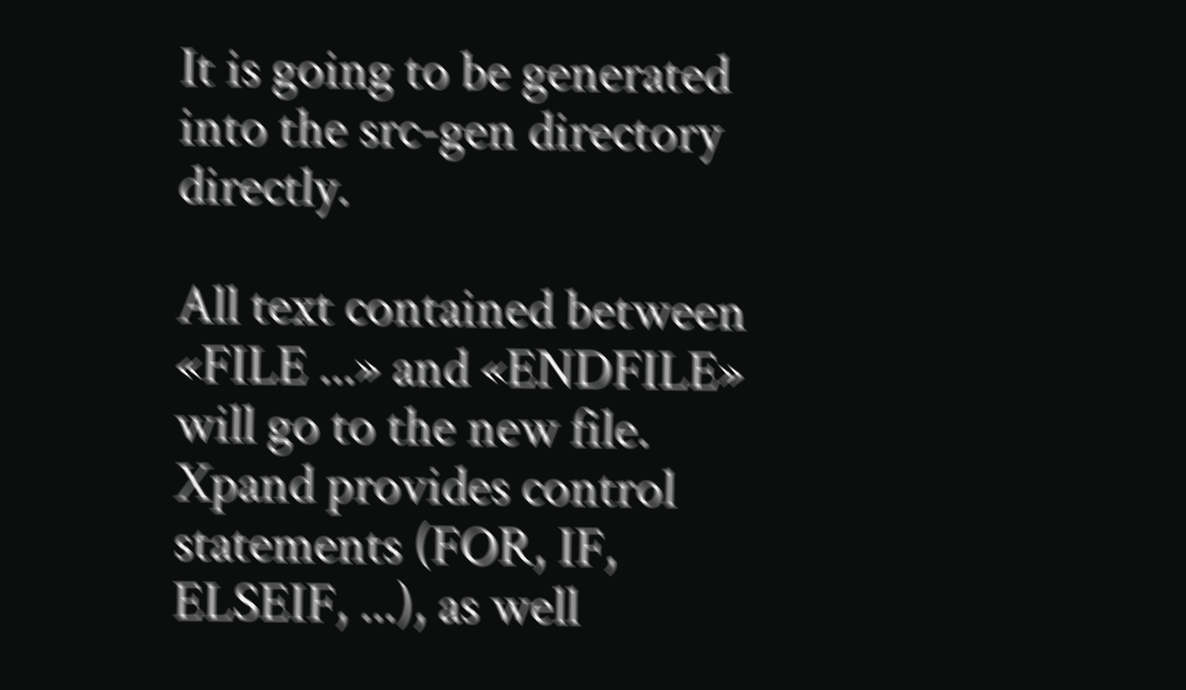It is going to be generated into the src-gen directory directly.

All text contained between «FILE ...» and «ENDFILE» will go to the new file. Xpand provides control statements (FOR, IF, ELSEIF, ...), as well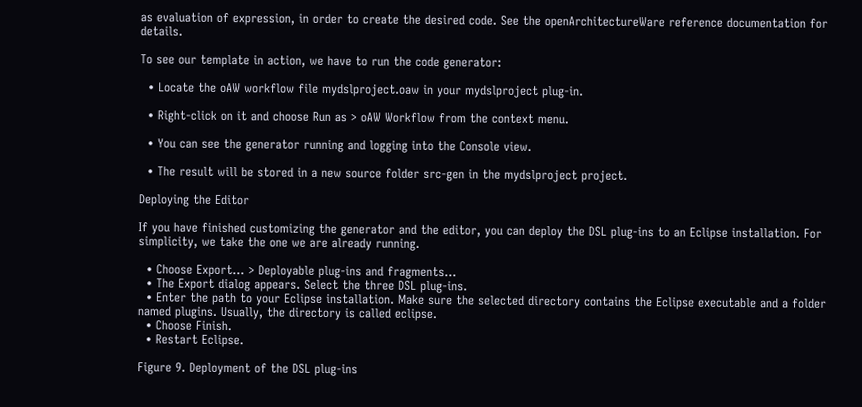as evaluation of expression, in order to create the desired code. See the openArchitectureWare reference documentation for details.

To see our template in action, we have to run the code generator:

  • Locate the oAW workflow file mydslproject.oaw in your mydslproject plug-in.

  • Right-click on it and choose Run as > oAW Workflow from the context menu.

  • You can see the generator running and logging into the Console view.

  • The result will be stored in a new source folder src-gen in the mydslproject project.

Deploying the Editor

If you have finished customizing the generator and the editor, you can deploy the DSL plug-ins to an Eclipse installation. For simplicity, we take the one we are already running.

  • Choose Export... > Deployable plug-ins and fragments...
  • The Export dialog appears. Select the three DSL plug-ins.
  • Enter the path to your Eclipse installation. Make sure the selected directory contains the Eclipse executable and a folder named plugins. Usually, the directory is called eclipse.
  • Choose Finish.
  • Restart Eclipse.

Figure 9. Deployment of the DSL plug-ins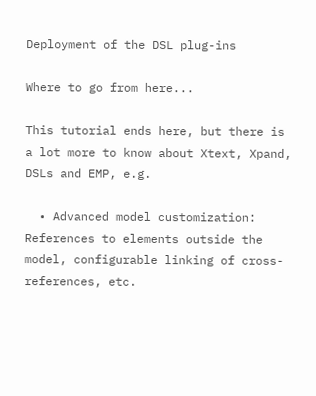Deployment of the DSL plug-ins

Where to go from here...

This tutorial ends here, but there is a lot more to know about Xtext, Xpand, DSLs and EMP, e.g.

  • Advanced model customization: References to elements outside the model, configurable linking of cross-references, etc.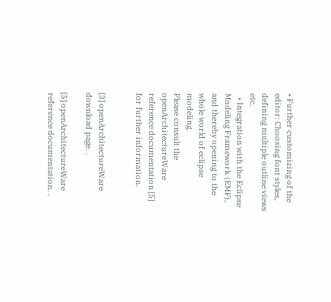• Further customizing of the editor: Choosing font styles, defining multiple outline views etc.
  • Integration with the Eclipse Modeling Framework (EMF), and thereby opening to the whole world of eclipse modeling.
Please consult the openArchitectureWare reference documentation [5] for further information.


[3] openArchitectureWare download page. .

[5] openArchitectureWare reference documentation. .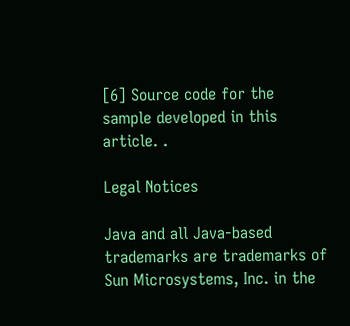[6] Source code for the sample developed in this article. .

Legal Notices

Java and all Java-based trademarks are trademarks of Sun Microsystems, Inc. in the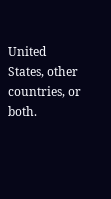United States, other countries, or both.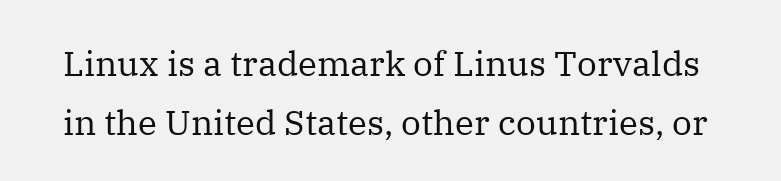Linux is a trademark of Linus Torvalds in the United States, other countries, or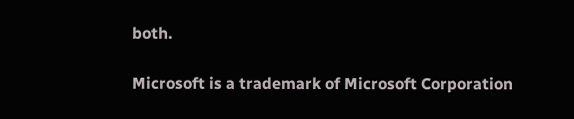both.

Microsoft is a trademark of Microsoft Corporation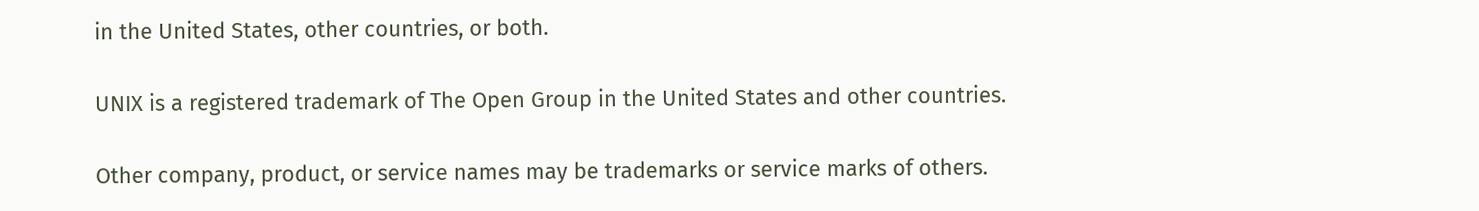in the United States, other countries, or both.

UNIX is a registered trademark of The Open Group in the United States and other countries.

Other company, product, or service names may be trademarks or service marks of others.